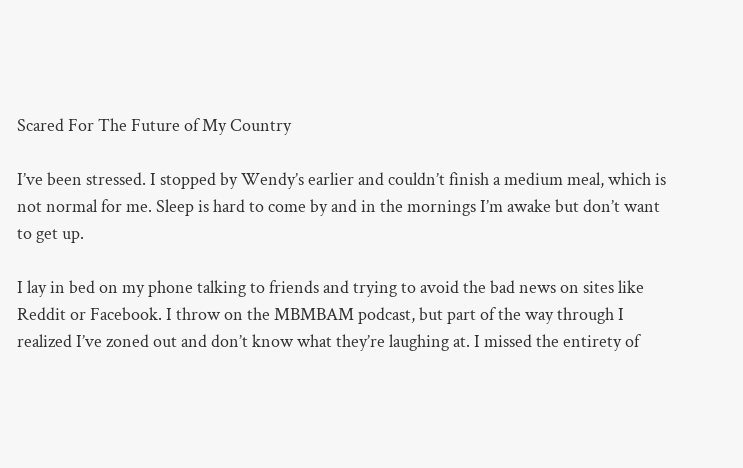Scared For The Future of My Country

I’ve been stressed. I stopped by Wendy’s earlier and couldn’t finish a medium meal, which is not normal for me. Sleep is hard to come by and in the mornings I’m awake but don’t want to get up.

I lay in bed on my phone talking to friends and trying to avoid the bad news on sites like Reddit or Facebook. I throw on the MBMBAM podcast, but part of the way through I realized I’ve zoned out and don’t know what they’re laughing at. I missed the entirety of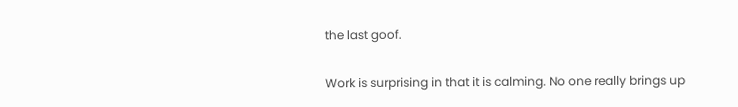the last goof.

Work is surprising in that it is calming. No one really brings up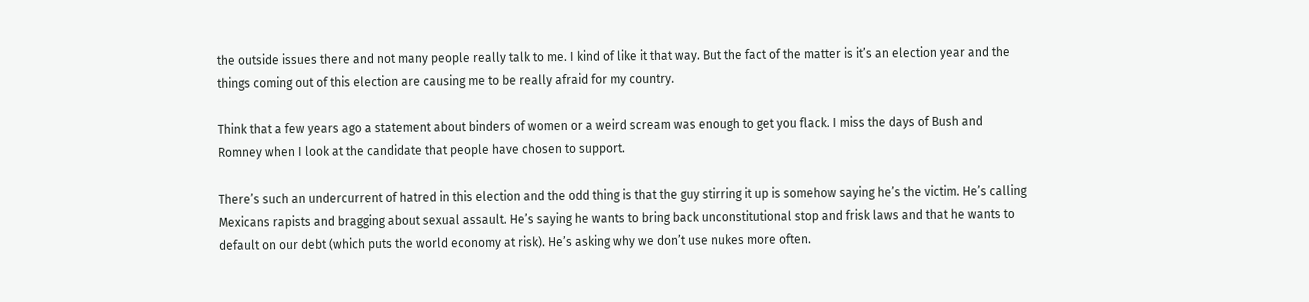the outside issues there and not many people really talk to me. I kind of like it that way. But the fact of the matter is it’s an election year and the things coming out of this election are causing me to be really afraid for my country.

Think that a few years ago a statement about binders of women or a weird scream was enough to get you flack. I miss the days of Bush and Romney when I look at the candidate that people have chosen to support.

There’s such an undercurrent of hatred in this election and the odd thing is that the guy stirring it up is somehow saying he’s the victim. He’s calling Mexicans rapists and bragging about sexual assault. He’s saying he wants to bring back unconstitutional stop and frisk laws and that he wants to default on our debt (which puts the world economy at risk). He’s asking why we don’t use nukes more often.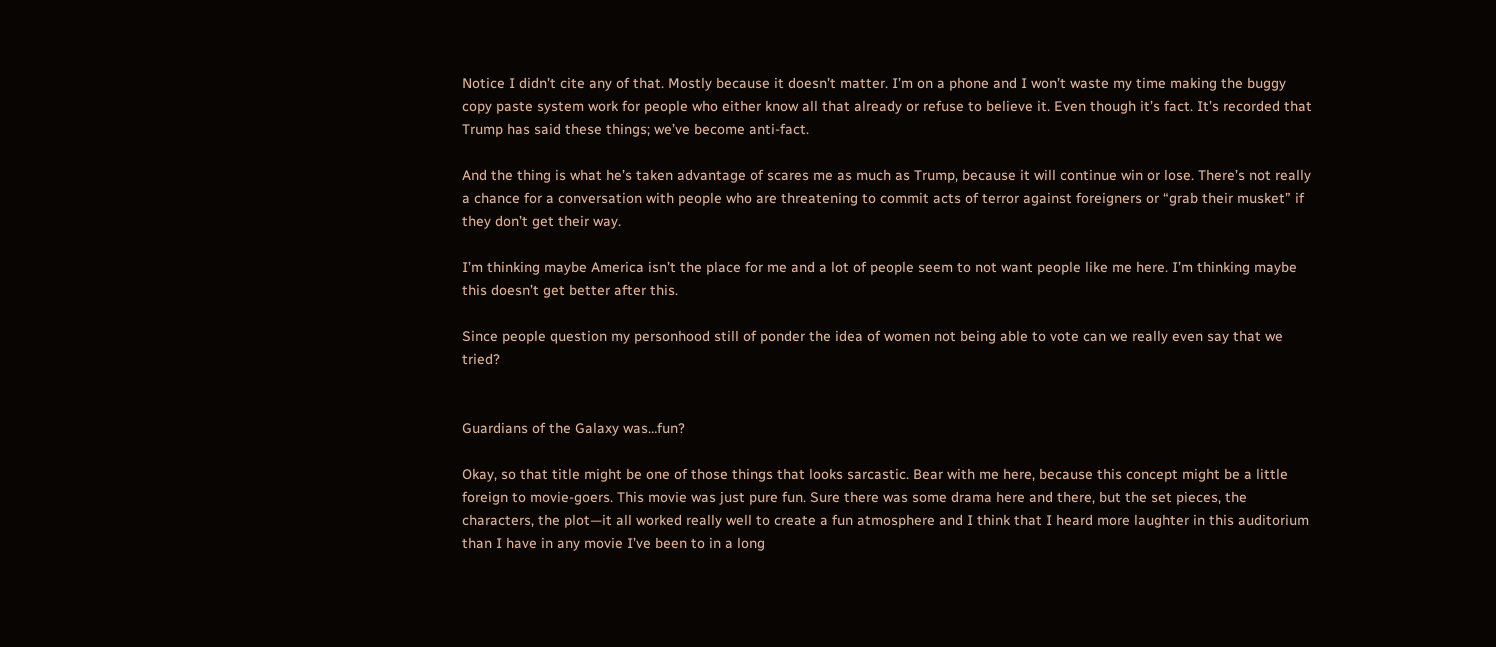Notice I didn’t cite any of that. Mostly because it doesn’t matter. I’m on a phone and I won’t waste my time making the buggy copy paste system work for people who either know all that already or refuse to believe it. Even though it’s fact. It’s recorded that Trump has said these things; we’ve become anti-fact.

And the thing is what he’s taken advantage of scares me as much as Trump, because it will continue win or lose. There’s not really a chance for a conversation with people who are threatening to commit acts of terror against foreigners or “grab their musket” if they don’t get their way.

I’m thinking maybe America isn’t the place for me and a lot of people seem to not want people like me here. I’m thinking maybe this doesn’t get better after this.

Since people question my personhood still of ponder the idea of women not being able to vote can we really even say that we tried?


Guardians of the Galaxy was…fun?

Okay, so that title might be one of those things that looks sarcastic. Bear with me here, because this concept might be a little foreign to movie-goers. This movie was just pure fun. Sure there was some drama here and there, but the set pieces, the characters, the plot—it all worked really well to create a fun atmosphere and I think that I heard more laughter in this auditorium than I have in any movie I’ve been to in a long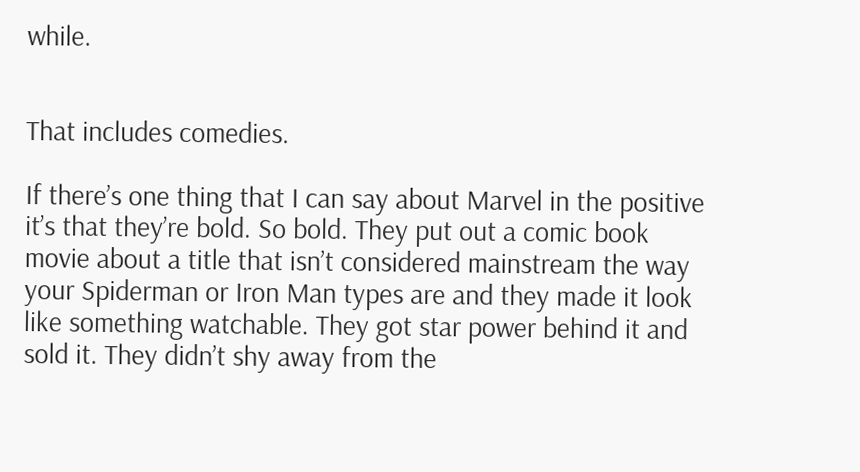while.


That includes comedies.

If there’s one thing that I can say about Marvel in the positive it’s that they’re bold. So bold. They put out a comic book movie about a title that isn’t considered mainstream the way your Spiderman or Iron Man types are and they made it look like something watchable. They got star power behind it and sold it. They didn’t shy away from the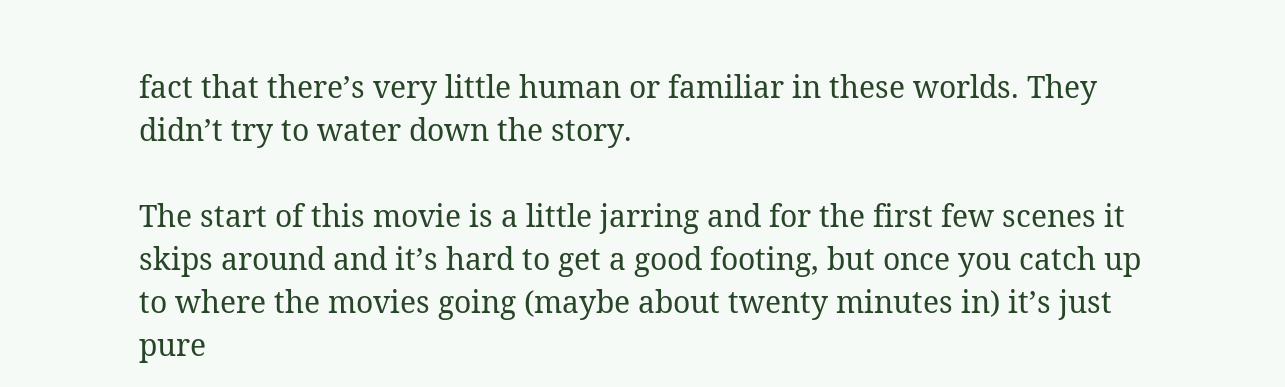fact that there’s very little human or familiar in these worlds. They didn’t try to water down the story.

The start of this movie is a little jarring and for the first few scenes it skips around and it’s hard to get a good footing, but once you catch up to where the movies going (maybe about twenty minutes in) it’s just pure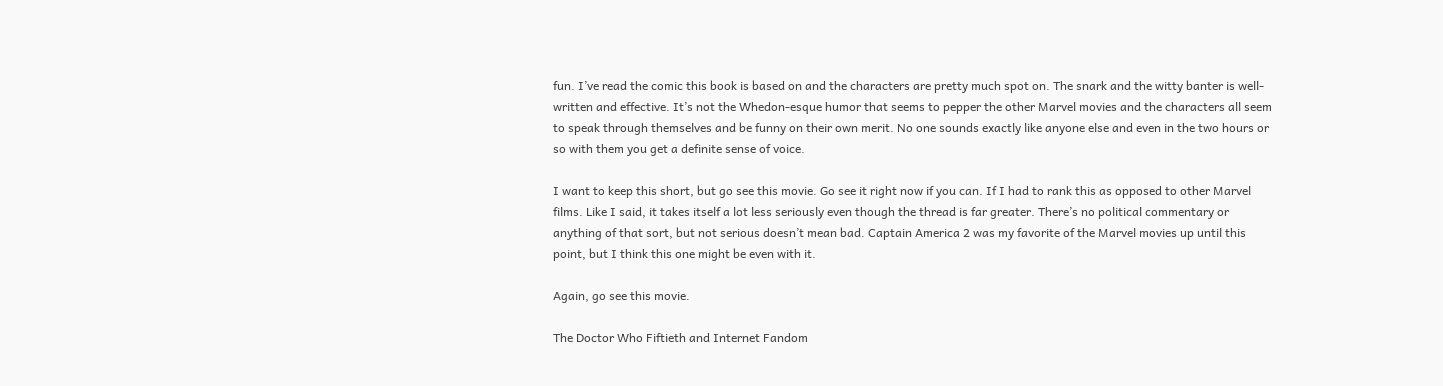fun. I’ve read the comic this book is based on and the characters are pretty much spot on. The snark and the witty banter is well-written and effective. It’s not the Whedon-esque humor that seems to pepper the other Marvel movies and the characters all seem to speak through themselves and be funny on their own merit. No one sounds exactly like anyone else and even in the two hours or so with them you get a definite sense of voice.

I want to keep this short, but go see this movie. Go see it right now if you can. If I had to rank this as opposed to other Marvel films. Like I said, it takes itself a lot less seriously even though the thread is far greater. There’s no political commentary or anything of that sort, but not serious doesn’t mean bad. Captain America 2 was my favorite of the Marvel movies up until this point, but I think this one might be even with it.

Again, go see this movie.

The Doctor Who Fiftieth and Internet Fandom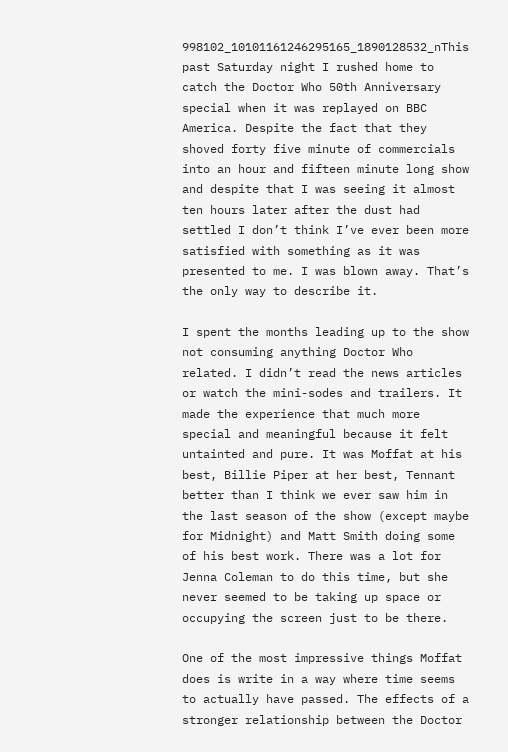998102_10101161246295165_1890128532_nThis past Saturday night I rushed home to catch the Doctor Who 50th Anniversary special when it was replayed on BBC America. Despite the fact that they shoved forty five minute of commercials into an hour and fifteen minute long show and despite that I was seeing it almost ten hours later after the dust had settled I don’t think I’ve ever been more satisfied with something as it was presented to me. I was blown away. That’s the only way to describe it.

I spent the months leading up to the show not consuming anything Doctor Who related. I didn’t read the news articles or watch the mini-sodes and trailers. It made the experience that much more special and meaningful because it felt untainted and pure. It was Moffat at his best, Billie Piper at her best, Tennant better than I think we ever saw him in the last season of the show (except maybe for Midnight) and Matt Smith doing some of his best work. There was a lot for Jenna Coleman to do this time, but she never seemed to be taking up space or occupying the screen just to be there.

One of the most impressive things Moffat does is write in a way where time seems to actually have passed. The effects of a stronger relationship between the Doctor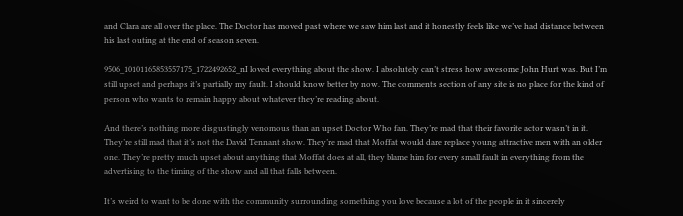and Clara are all over the place. The Doctor has moved past where we saw him last and it honestly feels like we’ve had distance between his last outing at the end of season seven.

9506_10101165853557175_1722492652_nI loved everything about the show. I absolutely can’t stress how awesome John Hurt was. But I’m still upset and perhaps it’s partially my fault. I should know better by now. The comments section of any site is no place for the kind of person who wants to remain happy about whatever they’re reading about.

And there’s nothing more disgustingly venomous than an upset Doctor Who fan. They’re mad that their favorite actor wasn’t in it. They’re still mad that it’s not the David Tennant show. They’re mad that Moffat would dare replace young attractive men with an older one. They’re pretty much upset about anything that Moffat does at all, they blame him for every small fault in everything from the advertising to the timing of the show and all that falls between.

It’s weird to want to be done with the community surrounding something you love because a lot of the people in it sincerely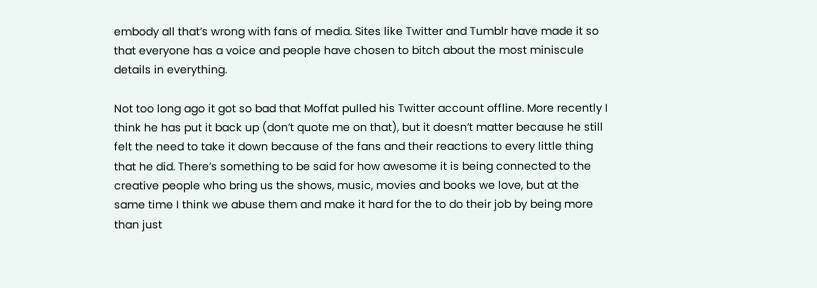embody all that’s wrong with fans of media. Sites like Twitter and Tumblr have made it so that everyone has a voice and people have chosen to bitch about the most miniscule details in everything.

Not too long ago it got so bad that Moffat pulled his Twitter account offline. More recently I think he has put it back up (don’t quote me on that), but it doesn’t matter because he still felt the need to take it down because of the fans and their reactions to every little thing that he did. There’s something to be said for how awesome it is being connected to the creative people who bring us the shows, music, movies and books we love, but at the same time I think we abuse them and make it hard for the to do their job by being more than just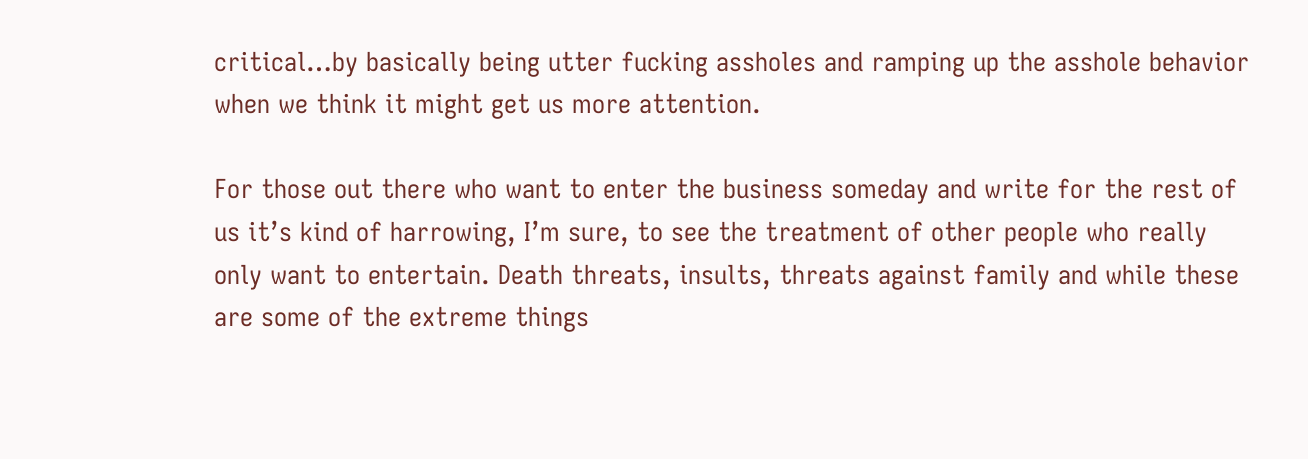critical…by basically being utter fucking assholes and ramping up the asshole behavior when we think it might get us more attention.

For those out there who want to enter the business someday and write for the rest of us it’s kind of harrowing, I’m sure, to see the treatment of other people who really only want to entertain. Death threats, insults, threats against family and while these are some of the extreme things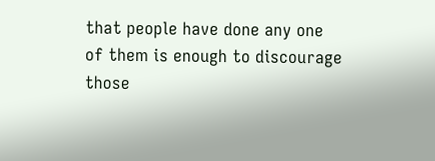that people have done any one of them is enough to discourage those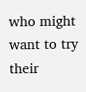who might want to try their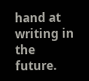hand at writing in the future.